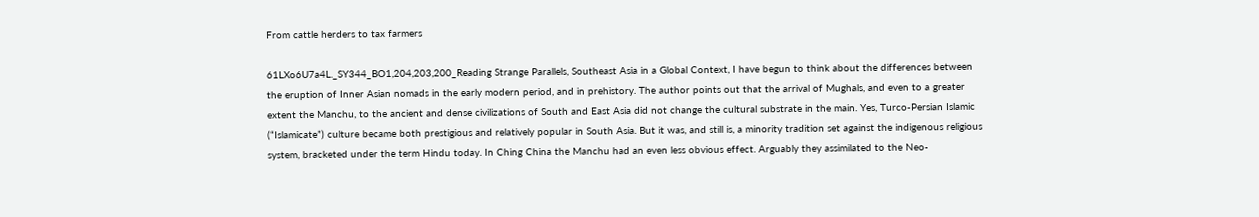From cattle herders to tax farmers

61LXo6U7a4L._SY344_BO1,204,203,200_Reading Strange Parallels, Southeast Asia in a Global Context, I have begun to think about the differences between the eruption of Inner Asian nomads in the early modern period, and in prehistory. The author points out that the arrival of Mughals, and even to a greater extent the Manchu, to the ancient and dense civilizations of South and East Asia did not change the cultural substrate in the main. Yes, Turco-Persian Islamic (“Islamicate”) culture became both prestigious and relatively popular in South Asia. But it was, and still is, a minority tradition set against the indigenous religious system, bracketed under the term Hindu today. In Ching China the Manchu had an even less obvious effect. Arguably they assimilated to the Neo-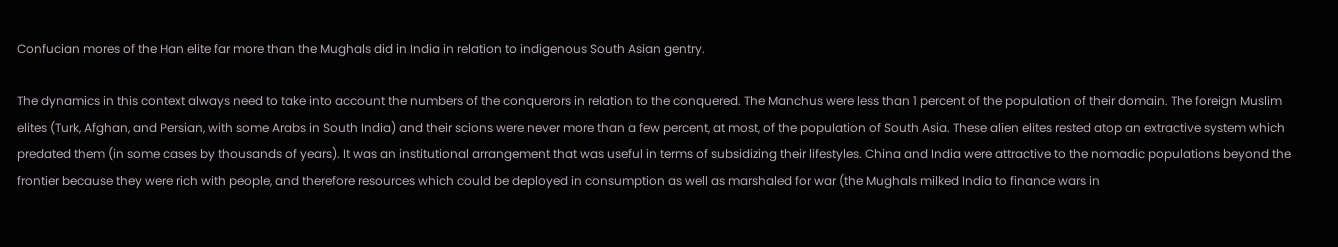Confucian mores of the Han elite far more than the Mughals did in India in relation to indigenous South Asian gentry.

The dynamics in this context always need to take into account the numbers of the conquerors in relation to the conquered. The Manchus were less than 1 percent of the population of their domain. The foreign Muslim elites (Turk, Afghan, and Persian, with some Arabs in South India) and their scions were never more than a few percent, at most, of the population of South Asia. These alien elites rested atop an extractive system which predated them (in some cases by thousands of years). It was an institutional arrangement that was useful in terms of subsidizing their lifestyles. China and India were attractive to the nomadic populations beyond the frontier because they were rich with people, and therefore resources which could be deployed in consumption as well as marshaled for war (the Mughals milked India to finance wars in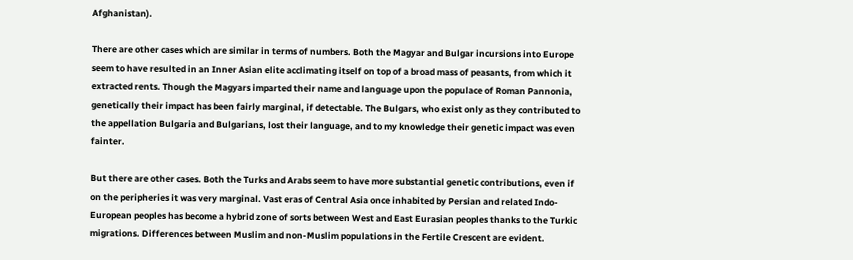Afghanistan).

There are other cases which are similar in terms of numbers. Both the Magyar and Bulgar incursions into Europe seem to have resulted in an Inner Asian elite acclimating itself on top of a broad mass of peasants, from which it extracted rents. Though the Magyars imparted their name and language upon the populace of Roman Pannonia, genetically their impact has been fairly marginal, if detectable. The Bulgars, who exist only as they contributed to the appellation Bulgaria and Bulgarians, lost their language, and to my knowledge their genetic impact was even fainter.

But there are other cases. Both the Turks and Arabs seem to have more substantial genetic contributions, even if on the peripheries it was very marginal. Vast eras of Central Asia once inhabited by Persian and related Indo-European peoples has become a hybrid zone of sorts between West and East Eurasian peoples thanks to the Turkic migrations. Differences between Muslim and non-Muslim populations in the Fertile Crescent are evident.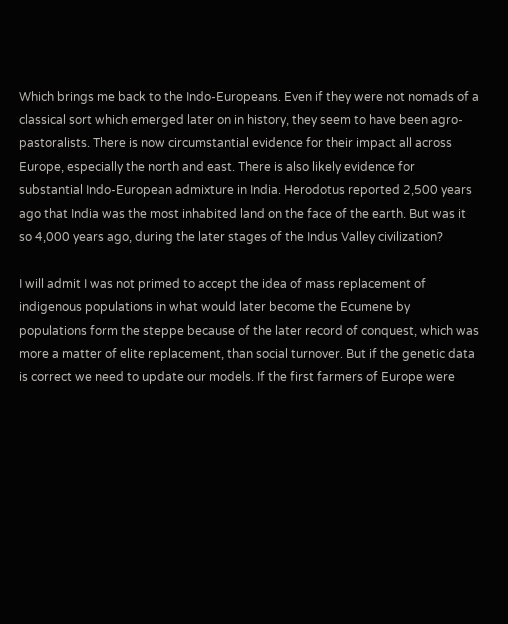Which brings me back to the Indo-Europeans. Even if they were not nomads of a classical sort which emerged later on in history, they seem to have been agro-pastoralists. There is now circumstantial evidence for their impact all across Europe, especially the north and east. There is also likely evidence for substantial Indo-European admixture in India. Herodotus reported 2,500 years ago that India was the most inhabited land on the face of the earth. But was it so 4,000 years ago, during the later stages of the Indus Valley civilization?

I will admit I was not primed to accept the idea of mass replacement of indigenous populations in what would later become the Ecumene by populations form the steppe because of the later record of conquest, which was more a matter of elite replacement, than social turnover. But if the genetic data is correct we need to update our models. If the first farmers of Europe were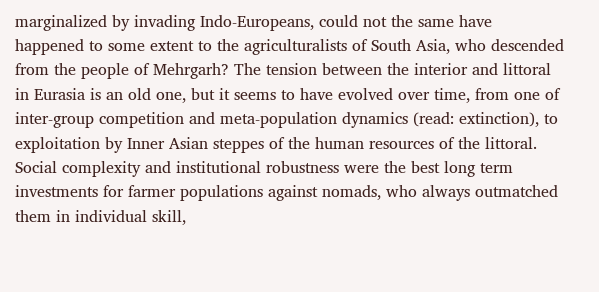marginalized by invading Indo-Europeans, could not the same have happened to some extent to the agriculturalists of South Asia, who descended from the people of Mehrgarh? The tension between the interior and littoral in Eurasia is an old one, but it seems to have evolved over time, from one of inter-group competition and meta-population dynamics (read: extinction), to exploitation by Inner Asian steppes of the human resources of the littoral. Social complexity and institutional robustness were the best long term investments for farmer populations against nomads, who always outmatched them in individual skill,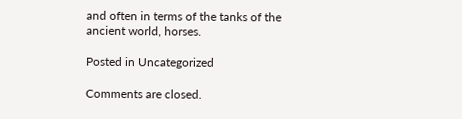and often in terms of the tanks of the ancient world, horses.

Posted in Uncategorized

Comments are closed.